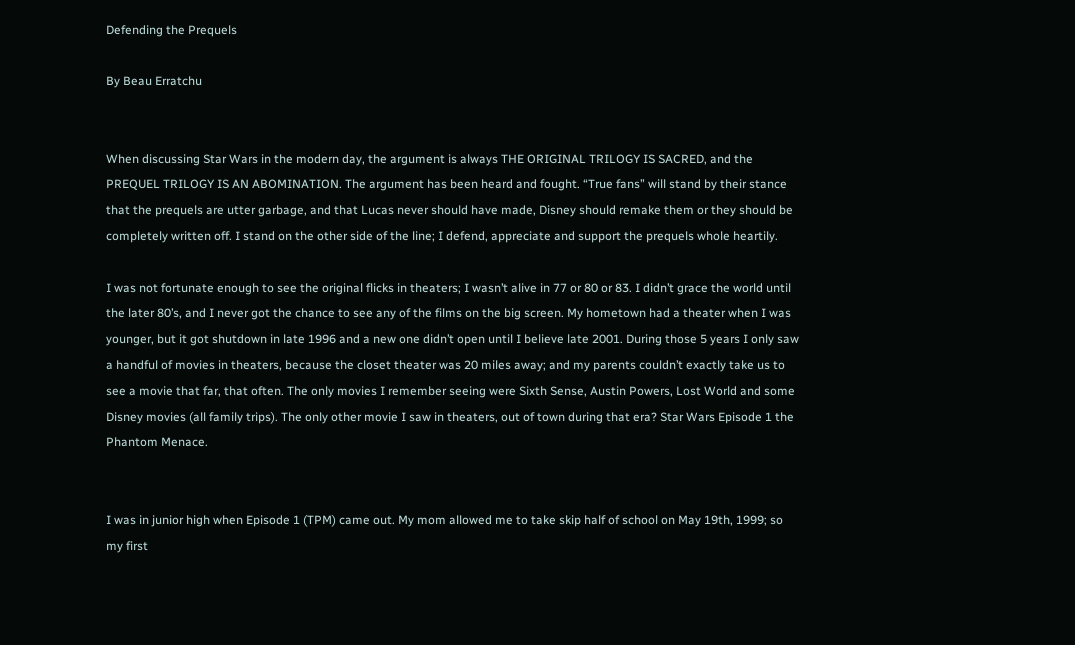Defending the Prequels

By Beau Erratchu


When discussing Star Wars in the modern day, the argument is always THE ORIGINAL TRILOGY IS SACRED, and the PREQUEL TRILOGY IS AN ABOMINATION. The argument has been heard and fought. “True fans” will stand by their stance that the prequels are utter garbage, and that Lucas never should have made, Disney should remake them or they should be completely written off. I stand on the other side of the line; I defend, appreciate and support the prequels whole heartily.

I was not fortunate enough to see the original flicks in theaters; I wasn’t alive in 77 or 80 or 83. I didn’t grace the world until the later 80’s, and I never got the chance to see any of the films on the big screen. My hometown had a theater when I was younger, but it got shutdown in late 1996 and a new one didn’t open until I believe late 2001. During those 5 years I only saw a handful of movies in theaters, because the closet theater was 20 miles away; and my parents couldn’t exactly take us to see a movie that far, that often. The only movies I remember seeing were Sixth Sense, Austin Powers, Lost World and some Disney movies (all family trips). The only other movie I saw in theaters, out of town during that era? Star Wars Episode 1 the Phantom Menace.


I was in junior high when Episode 1 (TPM) came out. My mom allowed me to take skip half of school on May 19th, 1999; so my first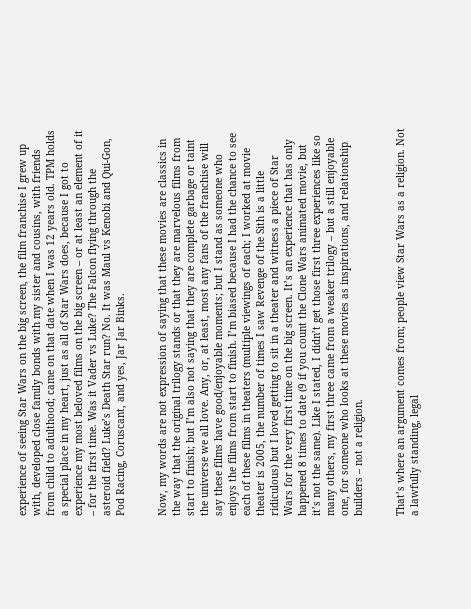experience of seeing Star Wars on the big screen, the film franchise I grew up with, developed close family bonds with my sister and cousins, with friends from child to adulthood; came on that date when I was 12 years old. TPM holds a special place in my heart, just as all of Star Wars does, because I got to experience my most beloved films on the big screen – or at least an element of it – for the first time. Was it Vader vs Luke? The Falcon flying through the asteroid field? Luke’s Death Star run? No. It was Maul vs Kenobi and Qui-Gon, Pod Racing, Coruscant, and yes, Jar Jar Binks.


Now, my words are not expression of saying that these movies are classics in the way that the original trilogy stands or that they are marvelous films from start to finish; but I’m also not saying that they are complete garbage or taint the universe we all love. Any, or, at least, most any fans of the franchise will say these films have good/enjoyable moments; but I stand as someone who enjoys the films from start to finish. I’m biased because I had the chance to see each of these films in theaters (multiple viewings of each; I worked at movie theater is 2005, the number of times I saw Revenge of the Sith is a little ridiculous) but I loved getting to sit in a theater and witness a piece of Star Wars for the very first time on the big screen. It’s an experience that has only happened 8 times to date (9 if you count the Clone Wars animated movie, but it’s not the same). Like I stated, I didn’t get those first three experiences like so many others, my first three came from a weaker trilogy – but a still enjoyable one, for someone who looks at these movies as inspirations, and relationship builders – not a religion.


That’s where an argument comes from; people view Star Wars as a religion. Not a lawfully standing, legal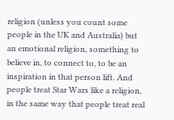religion (unless you count some people in the UK and Australia) but an emotional religion, something to believe in, to connect to, to be an inspiration in that person lift. And people treat Star Wars like a religion, in the same way that people treat real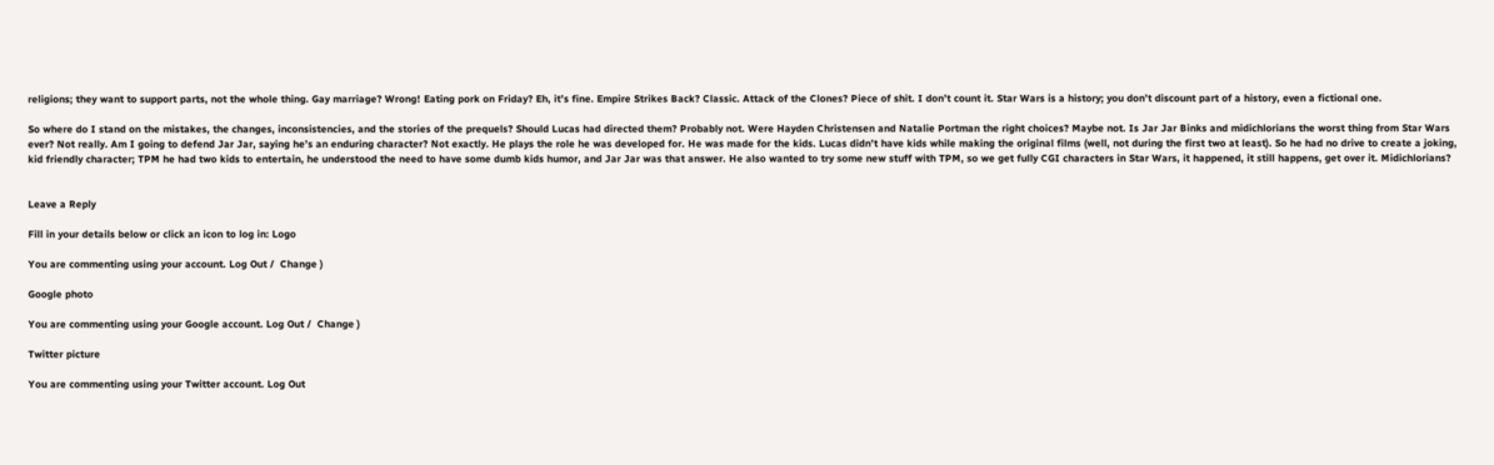religions; they want to support parts, not the whole thing. Gay marriage? Wrong! Eating pork on Friday? Eh, it’s fine. Empire Strikes Back? Classic. Attack of the Clones? Piece of shit. I don’t count it. Star Wars is a history; you don’t discount part of a history, even a fictional one.

So where do I stand on the mistakes, the changes, inconsistencies, and the stories of the prequels? Should Lucas had directed them? Probably not. Were Hayden Christensen and Natalie Portman the right choices? Maybe not. Is Jar Jar Binks and midichlorians the worst thing from Star Wars ever? Not really. Am I going to defend Jar Jar, saying he’s an enduring character? Not exactly. He plays the role he was developed for. He was made for the kids. Lucas didn’t have kids while making the original films (well, not during the first two at least). So he had no drive to create a joking, kid friendly character; TPM he had two kids to entertain, he understood the need to have some dumb kids humor, and Jar Jar was that answer. He also wanted to try some new stuff with TPM, so we get fully CGI characters in Star Wars, it happened, it still happens, get over it. Midichlorians?


Leave a Reply

Fill in your details below or click an icon to log in: Logo

You are commenting using your account. Log Out /  Change )

Google photo

You are commenting using your Google account. Log Out /  Change )

Twitter picture

You are commenting using your Twitter account. Log Out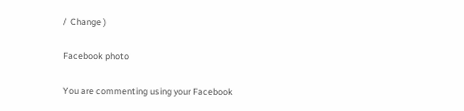/  Change )

Facebook photo

You are commenting using your Facebook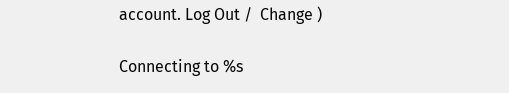account. Log Out /  Change )

Connecting to %s